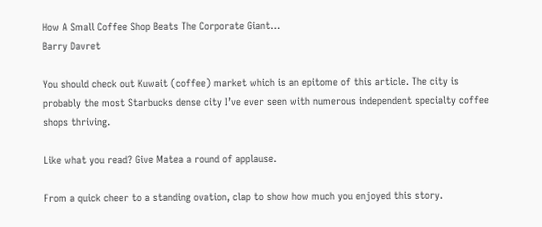How A Small Coffee Shop Beats The Corporate Giant…
Barry Davret

You should check out Kuwait (coffee) market which is an epitome of this article. The city is probably the most Starbucks dense city I’ve ever seen with numerous independent specialty coffee shops thriving.

Like what you read? Give Matea a round of applause.

From a quick cheer to a standing ovation, clap to show how much you enjoyed this story.